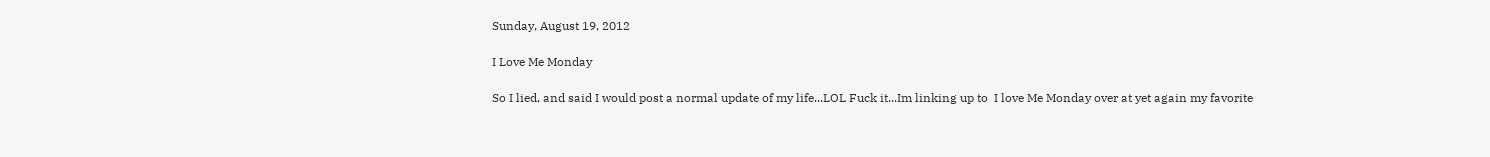Sunday, August 19, 2012

I Love Me Monday

So I lied, and said I would post a normal update of my life...LOL Fuck it...Im linking up to  I love Me Monday over at yet again my favorite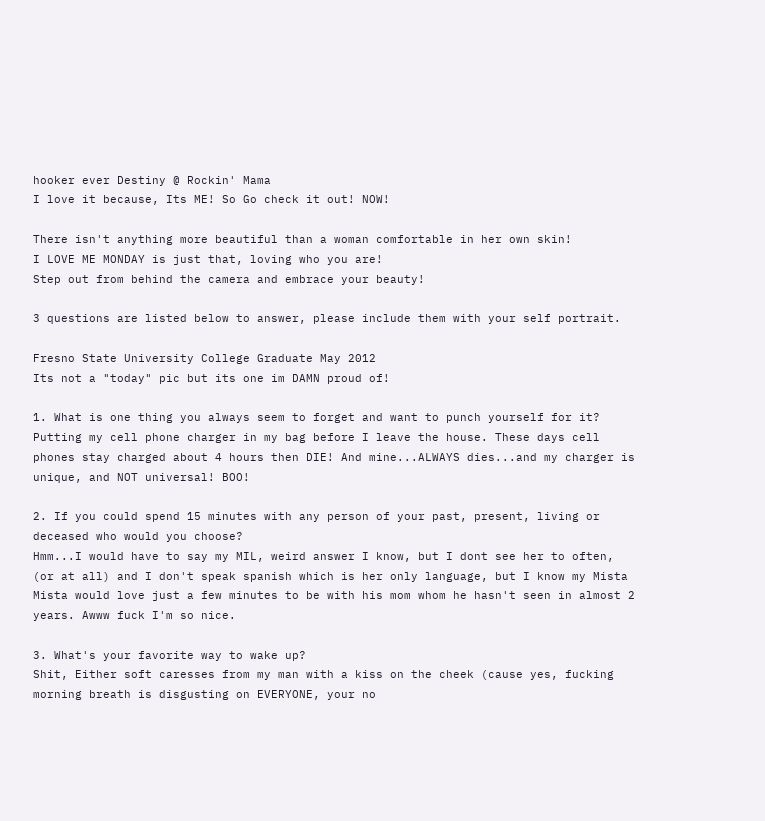hooker ever Destiny @ Rockin' Mama
I love it because, Its ME! So Go check it out! NOW!

There isn't anything more beautiful than a woman comfortable in her own skin!
I LOVE ME MONDAY is just that, loving who you are!
Step out from behind the camera and embrace your beauty!

3 questions are listed below to answer, please include them with your self portrait.

Fresno State University College Graduate May 2012
Its not a "today" pic but its one im DAMN proud of!

1. What is one thing you always seem to forget and want to punch yourself for it?
Putting my cell phone charger in my bag before I leave the house. These days cell phones stay charged about 4 hours then DIE! And mine...ALWAYS dies...and my charger is unique, and NOT universal! BOO!

2. If you could spend 15 minutes with any person of your past, present, living or deceased who would you choose?
Hmm...I would have to say my MIL, weird answer I know, but I dont see her to often, (or at all) and I don't speak spanish which is her only language, but I know my Mista Mista would love just a few minutes to be with his mom whom he hasn't seen in almost 2 years. Awww fuck I'm so nice.

3. What's your favorite way to wake up?
Shit, Either soft caresses from my man with a kiss on the cheek (cause yes, fucking morning breath is disgusting on EVERYONE, your no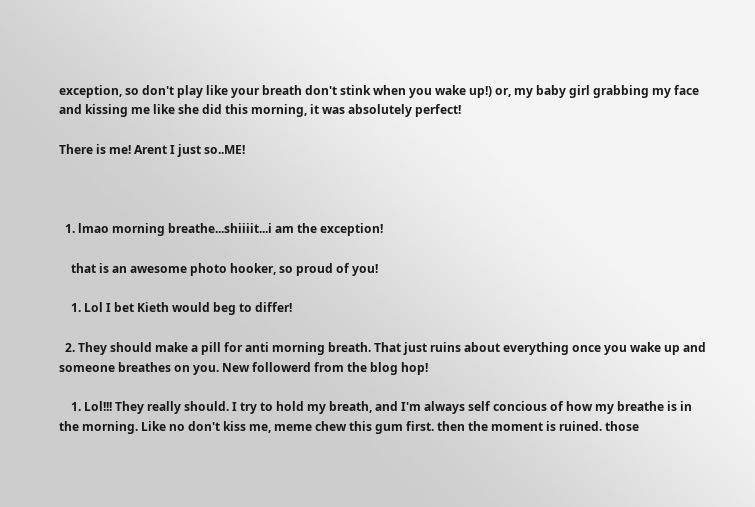exception, so don't play like your breath don't stink when you wake up!) or, my baby girl grabbing my face and kissing me like she did this morning, it was absolutely perfect!

There is me! Arent I just so..ME!



  1. lmao morning breathe...shiiiit...i am the exception!

    that is an awesome photo hooker, so proud of you!

    1. Lol I bet Kieth would beg to differ!

  2. They should make a pill for anti morning breath. That just ruins about everything once you wake up and someone breathes on you. New followerd from the blog hop!

    1. Lol!!! They really should. I try to hold my breath, and I'm always self concious of how my breathe is in the morning. Like no don't kiss me, meme chew this gum first. then the moment is ruined. those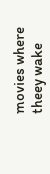movies where theey wake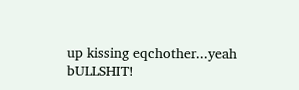up kissing eqchother...yeah bULLSHIT!